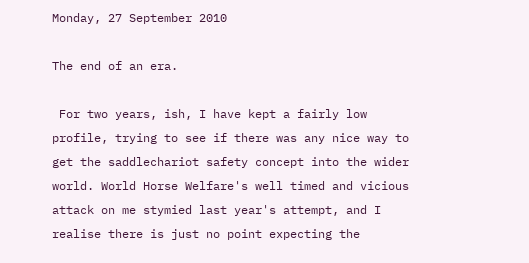Monday, 27 September 2010

The end of an era.

 For two years, ish, I have kept a fairly low profile, trying to see if there was any nice way to get the saddlechariot safety concept into the wider world. World Horse Welfare's well timed and vicious attack on me stymied last year's attempt, and I realise there is just no point expecting the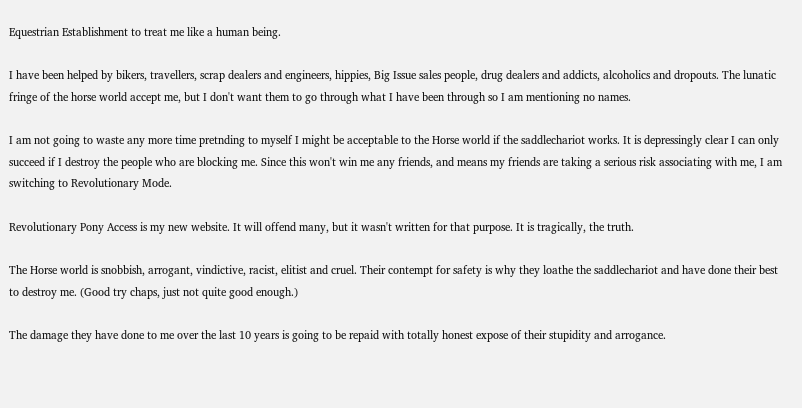Equestrian Establishment to treat me like a human being.

I have been helped by bikers, travellers, scrap dealers and engineers, hippies, Big Issue sales people, drug dealers and addicts, alcoholics and dropouts. The lunatic fringe of the horse world accept me, but I don't want them to go through what I have been through so I am mentioning no names.

I am not going to waste any more time pretnding to myself I might be acceptable to the Horse world if the saddlechariot works. It is depressingly clear I can only succeed if I destroy the people who are blocking me. Since this won't win me any friends, and means my friends are taking a serious risk associating with me, I am switching to Revolutionary Mode.

Revolutionary Pony Access is my new website. It will offend many, but it wasn't written for that purpose. It is tragically, the truth.

The Horse world is snobbish, arrogant, vindictive, racist, elitist and cruel. Their contempt for safety is why they loathe the saddlechariot and have done their best to destroy me. (Good try chaps, just not quite good enough.)

The damage they have done to me over the last 10 years is going to be repaid with totally honest expose of their stupidity and arrogance.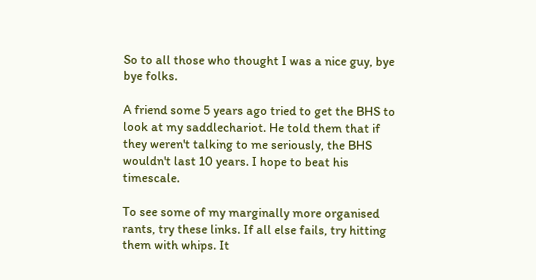So to all those who thought I was a nice guy, bye bye folks.

A friend some 5 years ago tried to get the BHS to look at my saddlechariot. He told them that if they weren't talking to me seriously, the BHS wouldn't last 10 years. I hope to beat his timescale.

To see some of my marginally more organised rants, try these links. If all else fails, try hitting them with whips. It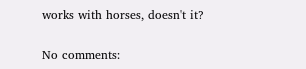works with horses, doesn't it?

No comments: